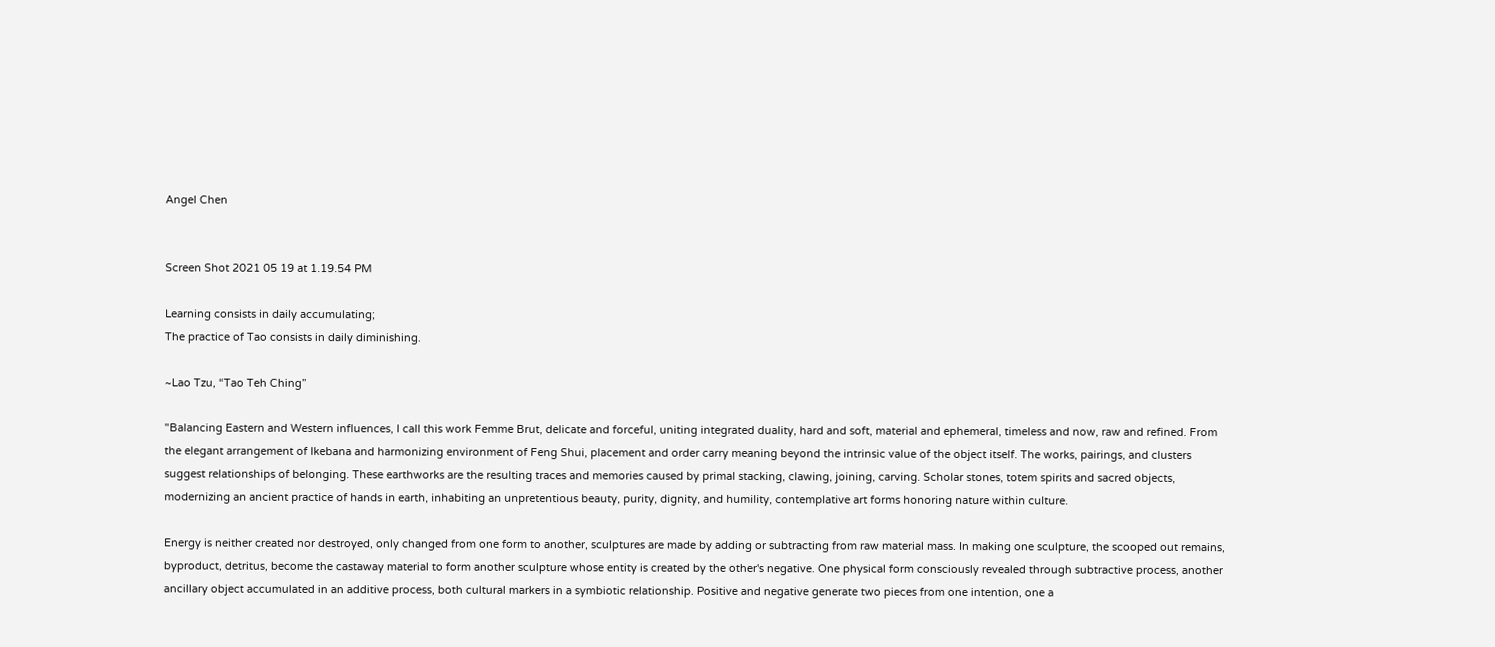Angel Chen


Screen Shot 2021 05 19 at 1.19.54 PM

Learning consists in daily accumulating;
The practice of Tao consists in daily diminishing.

~Lao Tzu, “Tao Teh Ching”

"Balancing Eastern and Western influences, I call this work Femme Brut, delicate and forceful, uniting integrated duality, hard and soft, material and ephemeral, timeless and now, raw and refined. From the elegant arrangement of Ikebana and harmonizing environment of Feng Shui, placement and order carry meaning beyond the intrinsic value of the object itself. The works, pairings, and clusters suggest relationships of belonging. These earthworks are the resulting traces and memories caused by primal stacking, clawing, joining, carving. Scholar stones, totem spirits and sacred objects, modernizing an ancient practice of hands in earth, inhabiting an unpretentious beauty, purity, dignity, and humility, contemplative art forms honoring nature within culture.

Energy is neither created nor destroyed, only changed from one form to another, sculptures are made by adding or subtracting from raw material mass. In making one sculpture, the scooped out remains, byproduct, detritus, become the castaway material to form another sculpture whose entity is created by the other's negative. One physical form consciously revealed through subtractive process, another ancillary object accumulated in an additive process, both cultural markers in a symbiotic relationship. Positive and negative generate two pieces from one intention, one a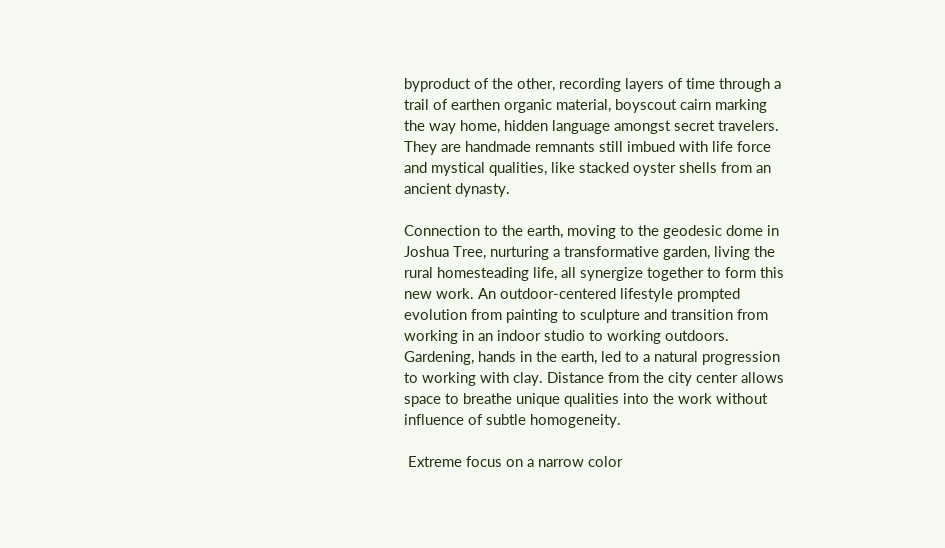byproduct of the other, recording layers of time through a trail of earthen organic material, boyscout cairn marking the way home, hidden language amongst secret travelers. They are handmade remnants still imbued with life force and mystical qualities, like stacked oyster shells from an ancient dynasty.

Connection to the earth, moving to the geodesic dome in Joshua Tree, nurturing a transformative garden, living the rural homesteading life, all synergize together to form this new work. An outdoor-centered lifestyle prompted evolution from painting to sculpture and transition from working in an indoor studio to working outdoors. Gardening, hands in the earth, led to a natural progression to working with clay. Distance from the city center allows space to breathe unique qualities into the work without influence of subtle homogeneity.

 Extreme focus on a narrow color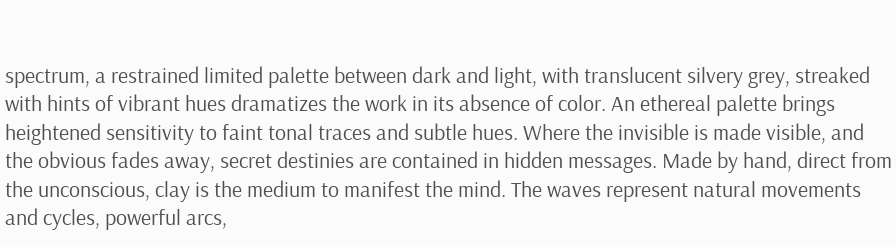spectrum, a restrained limited palette between dark and light, with translucent silvery grey, streaked with hints of vibrant hues dramatizes the work in its absence of color. An ethereal palette brings heightened sensitivity to faint tonal traces and subtle hues. Where the invisible is made visible, and the obvious fades away, secret destinies are contained in hidden messages. Made by hand, direct from the unconscious, clay is the medium to manifest the mind. The waves represent natural movements and cycles, powerful arcs,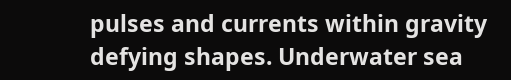pulses and currents within gravity defying shapes. Underwater sea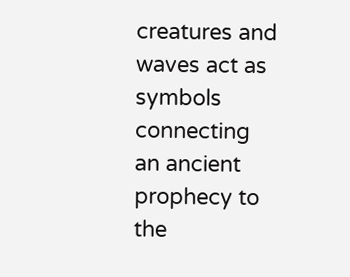creatures and waves act as symbols connecting an ancient prophecy to the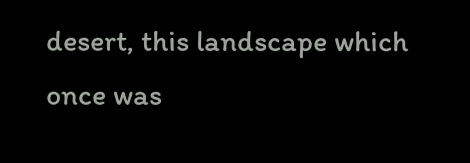desert, this landscape which once was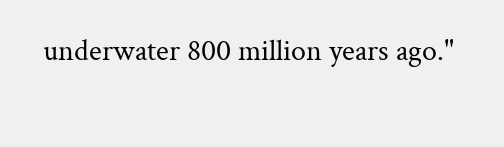underwater 800 million years ago."